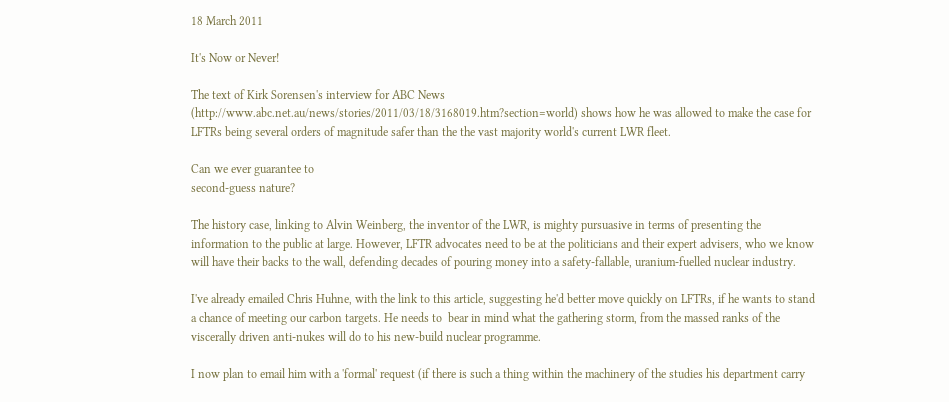18 March 2011

It's Now or Never!

The text of Kirk Sorensen's interview for ABC News (http://www.abc.net.au/news/stories/2011/03/18/3168019.htm?section=world) shows how he was allowed to make the case for LFTRs being several orders of magnitude safer than the the vast majority world's current LWR fleet.

Can we ever guarantee to
second-guess nature?

The history case, linking to Alvin Weinberg, the inventor of the LWR, is mighty pursuasive in terms of presenting the information to the public at large. However, LFTR advocates need to be at the politicians and their expert advisers, who we know will have their backs to the wall, defending decades of pouring money into a safety-fallable, uranium-fuelled nuclear industry.

I've already emailed Chris Huhne, with the link to this article, suggesting he'd better move quickly on LFTRs, if he wants to stand a chance of meeting our carbon targets. He needs to  bear in mind what the gathering storm, from the massed ranks of the viscerally driven anti-nukes will do to his new-build nuclear programme.

I now plan to email him with a 'formal' request (if there is such a thing within the machinery of the studies his department carry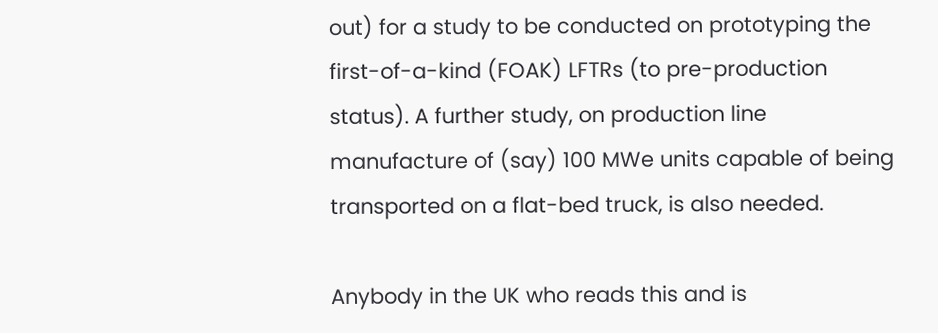out) for a study to be conducted on prototyping the first-of-a-kind (FOAK) LFTRs (to pre-production status). A further study, on production line manufacture of (say) 100 MWe units capable of being transported on a flat-bed truck, is also needed.

Anybody in the UK who reads this and is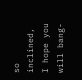so inclined, I hope you will bang-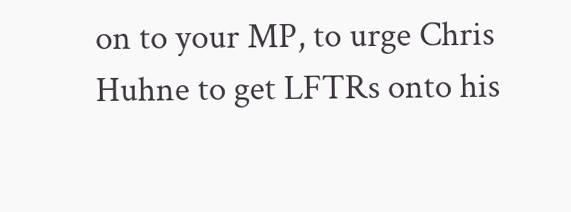on to your MP, to urge Chris Huhne to get LFTRs onto his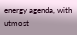energy agenda, with utmost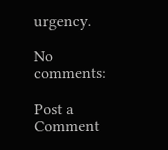urgency.

No comments:

Post a Comment